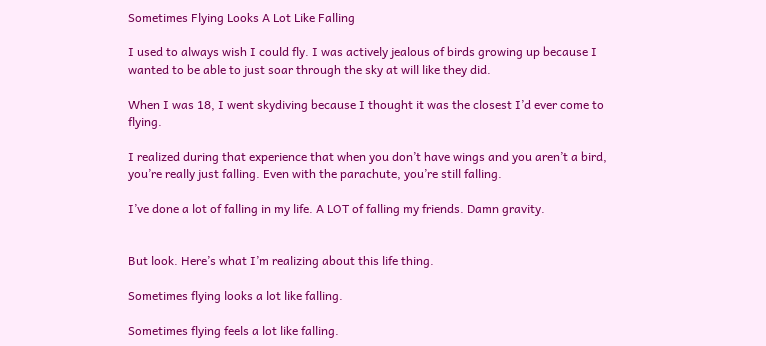Sometimes Flying Looks A Lot Like Falling

I used to always wish I could fly. I was actively jealous of birds growing up because I wanted to be able to just soar through the sky at will like they did.

When I was 18, I went skydiving because I thought it was the closest I’d ever come to flying.

I realized during that experience that when you don’t have wings and you aren’t a bird, you’re really just falling. Even with the parachute, you’re still falling.

I’ve done a lot of falling in my life. A LOT of falling my friends. Damn gravity.


But look. Here’s what I’m realizing about this life thing.

Sometimes flying looks a lot like falling.

Sometimes flying feels a lot like falling.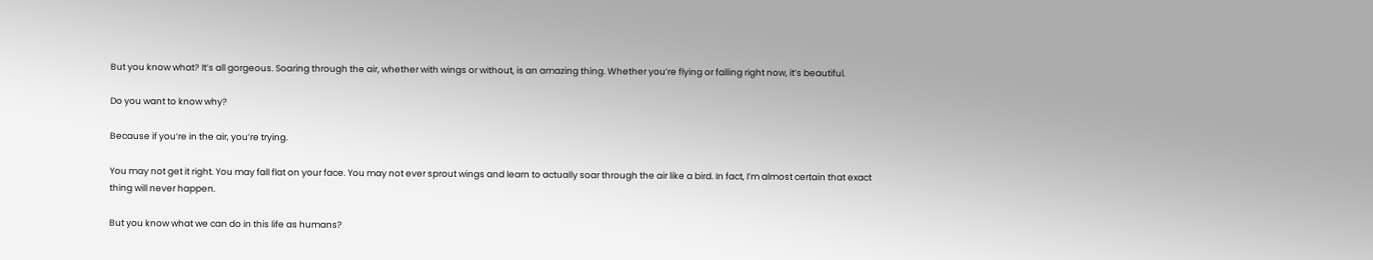But you know what? It’s all gorgeous. Soaring through the air, whether with wings or without, is an amazing thing. Whether you’re flying or falling right now, it’s beautiful.

Do you want to know why?

Because if you’re in the air, you’re trying.

You may not get it right. You may fall flat on your face. You may not ever sprout wings and learn to actually soar through the air like a bird. In fact, I’m almost certain that exact thing will never happen.

But you know what we can do in this life as humans?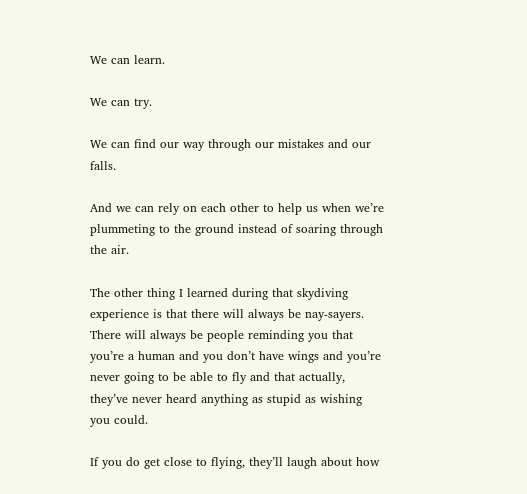We can learn.

We can try.

We can find our way through our mistakes and our falls.

And we can rely on each other to help us when we’re plummeting to the ground instead of soaring through the air.

The other thing I learned during that skydiving experience is that there will always be nay-sayers. There will always be people reminding you that you’re a human and you don’t have wings and you’re never going to be able to fly and that actually, they’ve never heard anything as stupid as wishing you could.

If you do get close to flying, they’ll laugh about how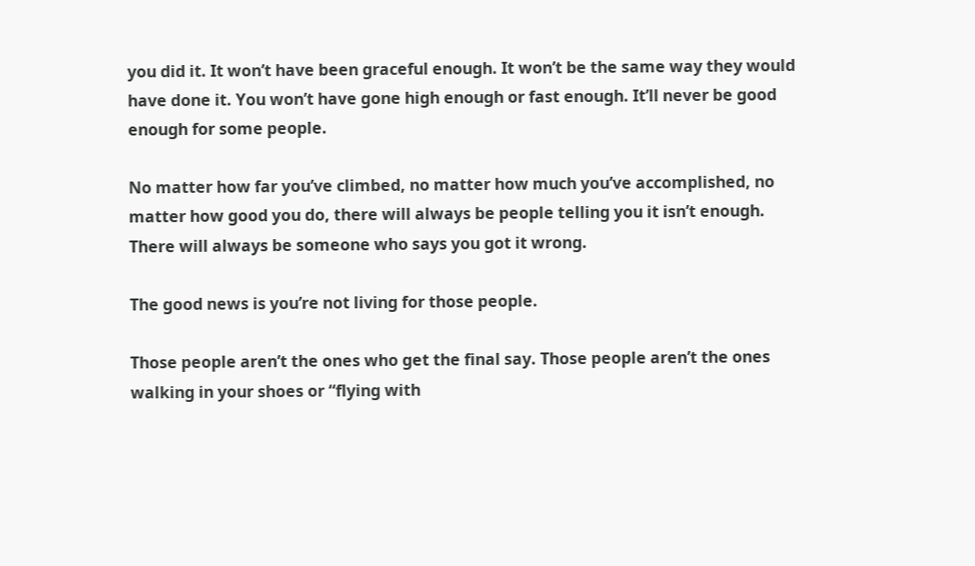you did it. It won’t have been graceful enough. It won’t be the same way they would have done it. You won’t have gone high enough or fast enough. It’ll never be good enough for some people.

No matter how far you’ve climbed, no matter how much you’ve accomplished, no matter how good you do, there will always be people telling you it isn’t enough. There will always be someone who says you got it wrong.

The good news is you’re not living for those people.

Those people aren’t the ones who get the final say. Those people aren’t the ones walking in your shoes or “flying with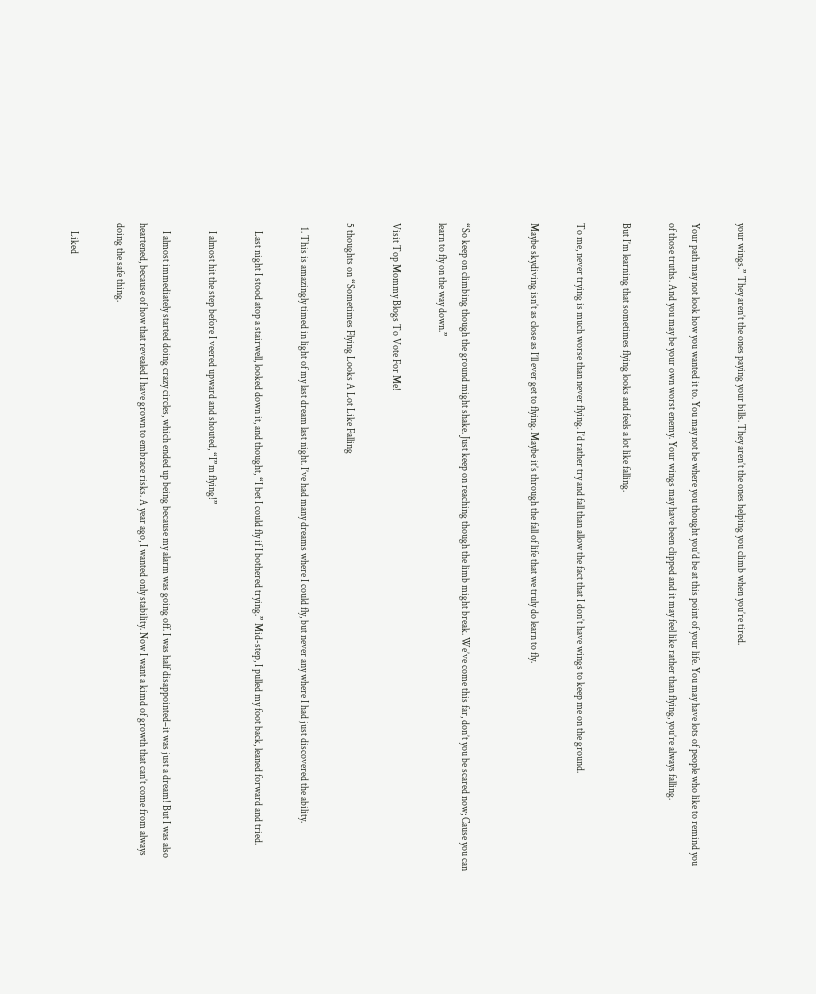your wings.” They aren’t the ones paying your bills. They aren’t the ones helping you climb when you’re tired.

Your path may not look how you wanted it to. You may not be where you thought you’d be at this point of your life. You may have lots of people who like to remind you of those truths. And you may be your own worst enemy. Your wings may have been clipped and it may feel like rather than flying, you’re always falling.

But I’m learning that sometimes flying looks and feels a lot like falling.

To me, never trying is much worse than never flying. I’d rather try and fall than allow the fact that I don’t have wings to keep me on the ground.

Maybe skydiving isn’t as close as I’ll ever get to flying. Maybe it’s through the fall of life that we truly do learn to fly.


“So keep on climbing though the ground might shake. Just keep on reaching though the limb might break. We’ve come this far, don’t you be scared now; Cause you can learn to fly on the way down.”

Visit Top Mommy Blogs To Vote For Me!

5 thoughts on “Sometimes Flying Looks A Lot Like Falling

  1. This is amazingly timed in light of my last dream last night. I’ve had many dreams where I could fly, but never any where I had just discovered the ability.

    Last night I stood atop a stairwell, looked down it, and thought, “I bet I could fly if I bothered trying.” Mid-step, I pulled my foot back, leaned forward and tried.

    I almost hit the step before I veered upward and shouted, “I”m flying!”

    I almost immediately started doing crazy circles, which ended up being because my alarm was going off. I was half disappointed–it was just a dream! But I was also heartened, because of how that revealed I have grown to embrace risks. A year ago, I wanted only stability. Now I want a kimd of growth that can’t come from always doing the safe thing.

    Liked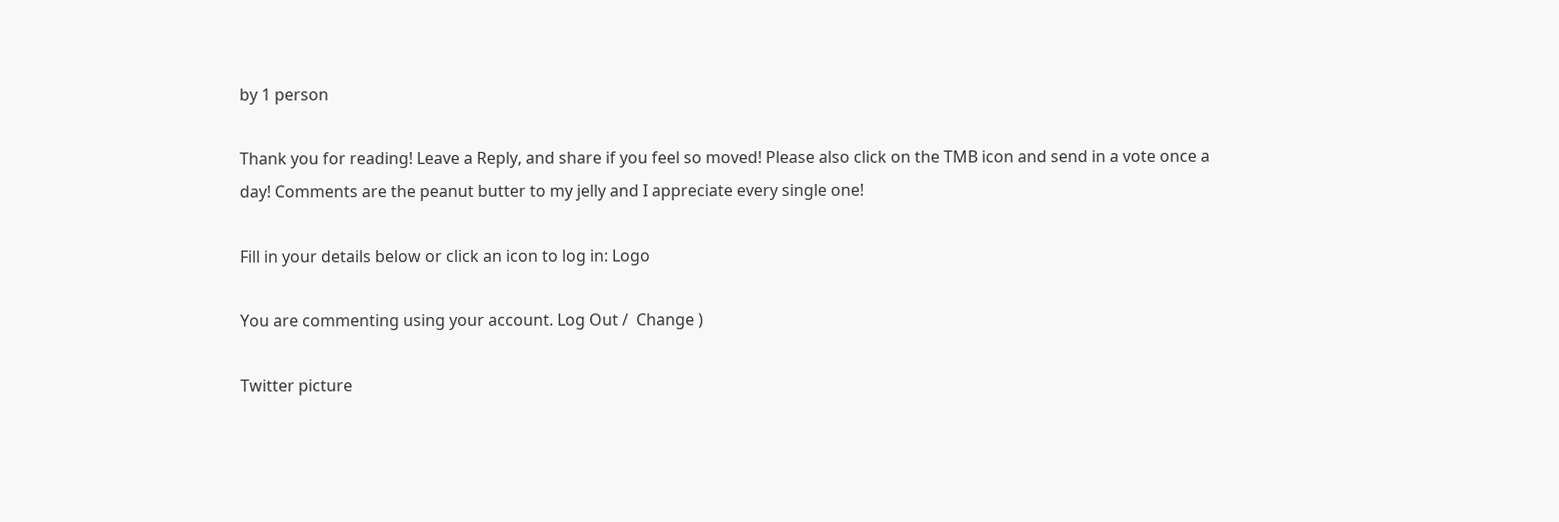by 1 person

Thank you for reading! Leave a Reply, and share if you feel so moved! Please also click on the TMB icon and send in a vote once a day! Comments are the peanut butter to my jelly and I appreciate every single one!

Fill in your details below or click an icon to log in: Logo

You are commenting using your account. Log Out /  Change )

Twitter picture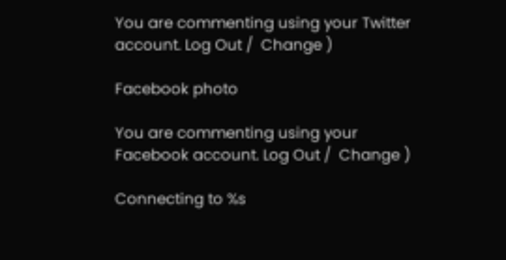You are commenting using your Twitter account. Log Out /  Change )

Facebook photo

You are commenting using your Facebook account. Log Out /  Change )

Connecting to %s